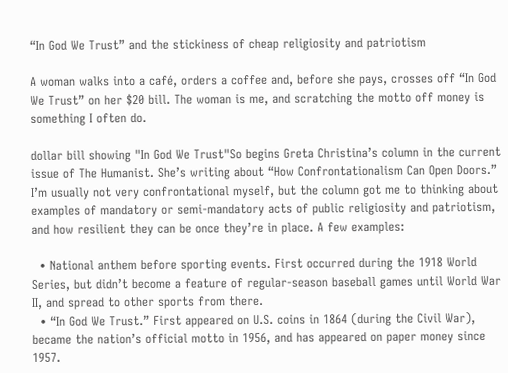“In God We Trust” and the stickiness of cheap religiosity and patriotism

A woman walks into a café, orders a coffee and, before she pays, crosses off “In God We Trust” on her $20 bill. The woman is me, and scratching the motto off money is something I often do.

dollar bill showing "In God We Trust"So begins Greta Christina’s column in the current issue of The Humanist. She’s writing about “How Confrontationalism Can Open Doors.” I’m usually not very confrontational myself, but the column got me to thinking about examples of mandatory or semi-mandatory acts of public religiosity and patriotism, and how resilient they can be once they’re in place. A few examples:

  • National anthem before sporting events. First occurred during the 1918 World Series, but didn’t become a feature of regular-season baseball games until World War II, and spread to other sports from there.
  • “In God We Trust.” First appeared on U.S. coins in 1864 (during the Civil War), became the nation’s official motto in 1956, and has appeared on paper money since 1957.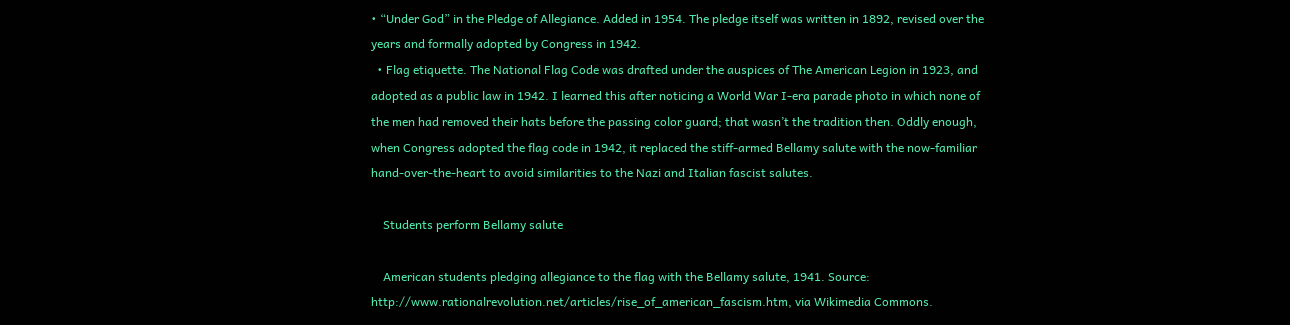• “Under God” in the Pledge of Allegiance. Added in 1954. The pledge itself was written in 1892, revised over the years and formally adopted by Congress in 1942.
  • Flag etiquette. The National Flag Code was drafted under the auspices of The American Legion in 1923, and adopted as a public law in 1942. I learned this after noticing a World War I-era parade photo in which none of the men had removed their hats before the passing color guard; that wasn’t the tradition then. Oddly enough, when Congress adopted the flag code in 1942, it replaced the stiff-armed Bellamy salute with the now-familiar hand-over-the-heart to avoid similarities to the Nazi and Italian fascist salutes.

    Students perform Bellamy salute

    American students pledging allegiance to the flag with the Bellamy salute, 1941. Source: http://www.rationalrevolution.net/articles/rise_of_american_fascism.htm, via Wikimedia Commons.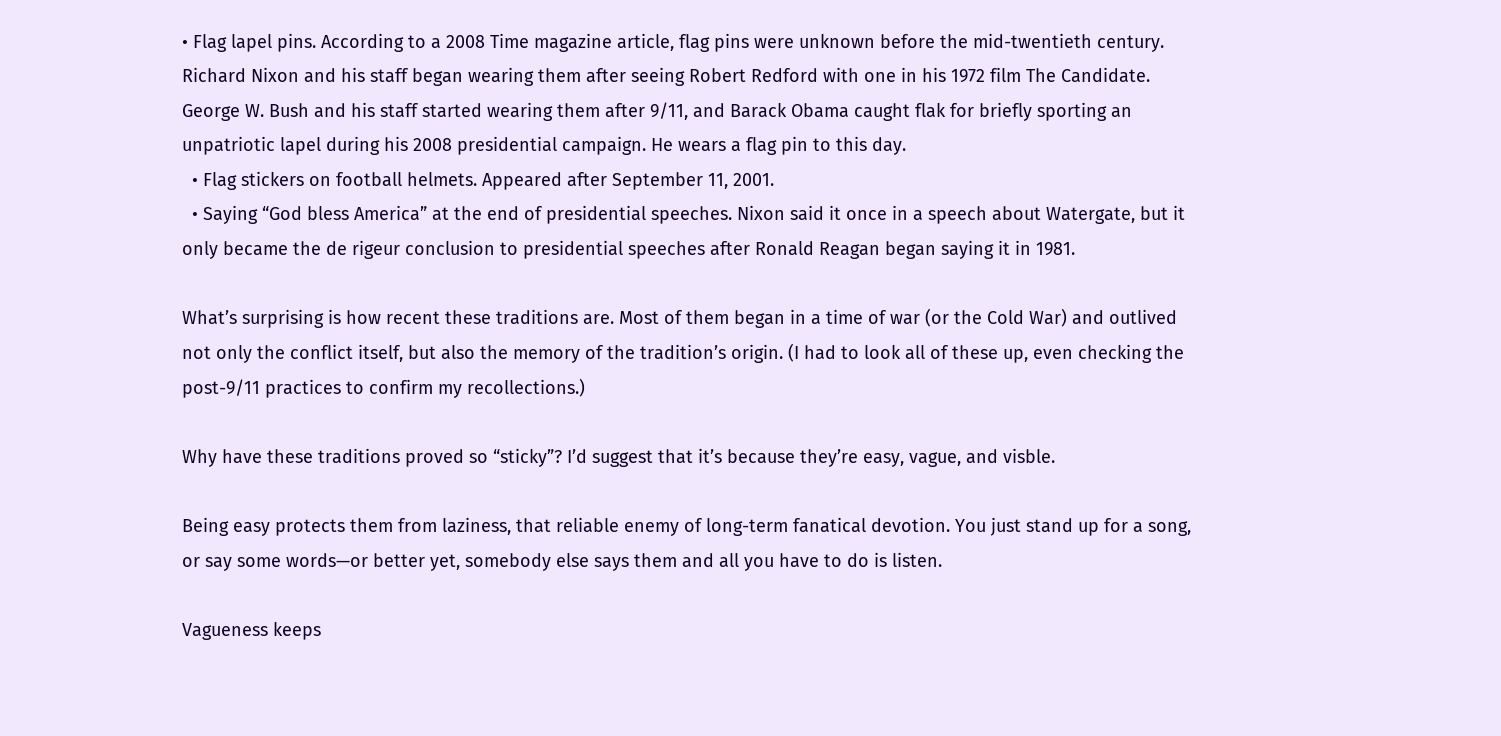• Flag lapel pins. According to a 2008 Time magazine article, flag pins were unknown before the mid-twentieth century. Richard Nixon and his staff began wearing them after seeing Robert Redford with one in his 1972 film The Candidate. George W. Bush and his staff started wearing them after 9/11, and Barack Obama caught flak for briefly sporting an unpatriotic lapel during his 2008 presidential campaign. He wears a flag pin to this day.
  • Flag stickers on football helmets. Appeared after September 11, 2001.
  • Saying “God bless America” at the end of presidential speeches. Nixon said it once in a speech about Watergate, but it only became the de rigeur conclusion to presidential speeches after Ronald Reagan began saying it in 1981.

What’s surprising is how recent these traditions are. Most of them began in a time of war (or the Cold War) and outlived not only the conflict itself, but also the memory of the tradition’s origin. (I had to look all of these up, even checking the post-9/11 practices to confirm my recollections.)

Why have these traditions proved so “sticky”? I’d suggest that it’s because they’re easy, vague, and visble.

Being easy protects them from laziness, that reliable enemy of long-term fanatical devotion. You just stand up for a song, or say some words—or better yet, somebody else says them and all you have to do is listen.

Vagueness keeps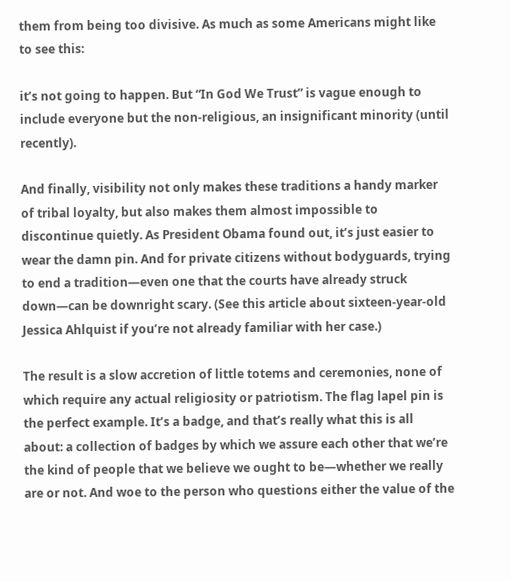them from being too divisive. As much as some Americans might like to see this:

it’s not going to happen. But “In God We Trust” is vague enough to include everyone but the non-religious, an insignificant minority (until recently).

And finally, visibility not only makes these traditions a handy marker of tribal loyalty, but also makes them almost impossible to discontinue quietly. As President Obama found out, it’s just easier to wear the damn pin. And for private citizens without bodyguards, trying to end a tradition—even one that the courts have already struck down—can be downright scary. (See this article about sixteen-year-old Jessica Ahlquist if you’re not already familiar with her case.)

The result is a slow accretion of little totems and ceremonies, none of which require any actual religiosity or patriotism. The flag lapel pin is the perfect example. It’s a badge, and that’s really what this is all about: a collection of badges by which we assure each other that we’re the kind of people that we believe we ought to be—whether we really are or not. And woe to the person who questions either the value of the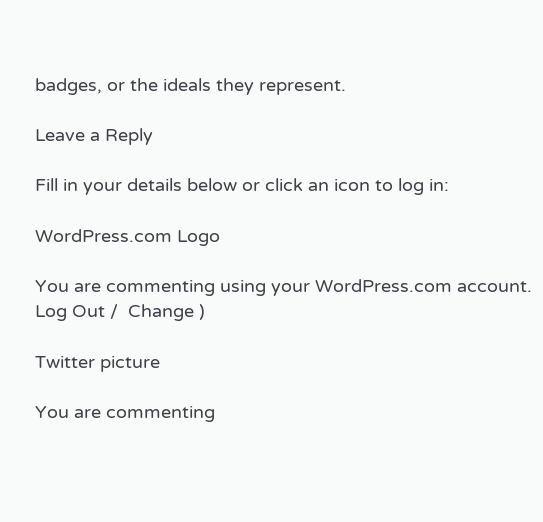badges, or the ideals they represent.

Leave a Reply

Fill in your details below or click an icon to log in:

WordPress.com Logo

You are commenting using your WordPress.com account. Log Out /  Change )

Twitter picture

You are commenting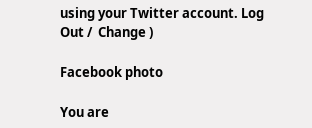using your Twitter account. Log Out /  Change )

Facebook photo

You are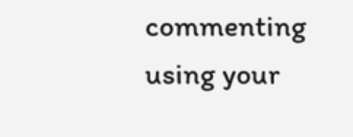commenting using your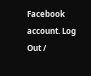Facebook account. Log Out /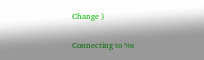Change )

Connecting to %s